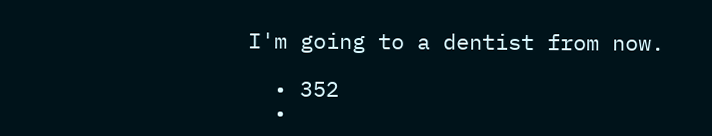I'm going to a dentist from now.

  • 352
  •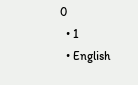0
  • 1
  • English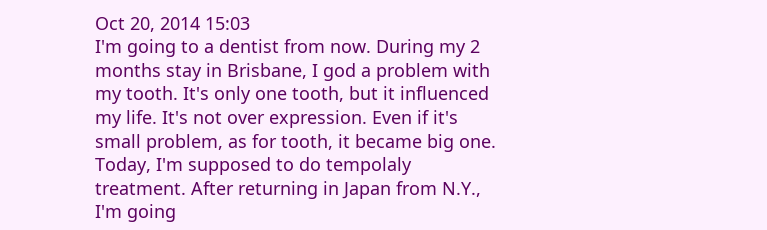Oct 20, 2014 15:03
I'm going to a dentist from now. During my 2 months stay in Brisbane, I god a problem with my tooth. It's only one tooth, but it influenced my life. It's not over expression. Even if it's small problem, as for tooth, it became big one. Today, I'm supposed to do tempolaly treatment. After returning in Japan from N.Y., I'm going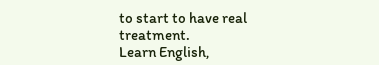to start to have real treatment.
Learn English,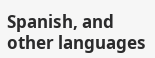Spanish, and other languages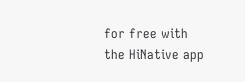for free with the HiNative app